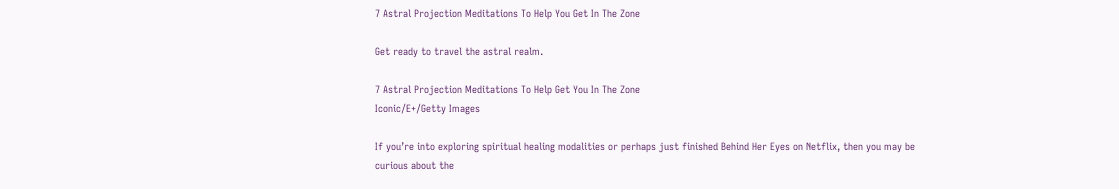7 Astral Projection Meditations To Help You Get In The Zone

Get ready to travel the astral realm.

7 Astral Projection Meditations To Help Get You In The Zone
Iconic/E+/Getty Images

If you’re into exploring spiritual healing modalities or perhaps just finished Behind Her Eyes on Netflix, then you may be curious about the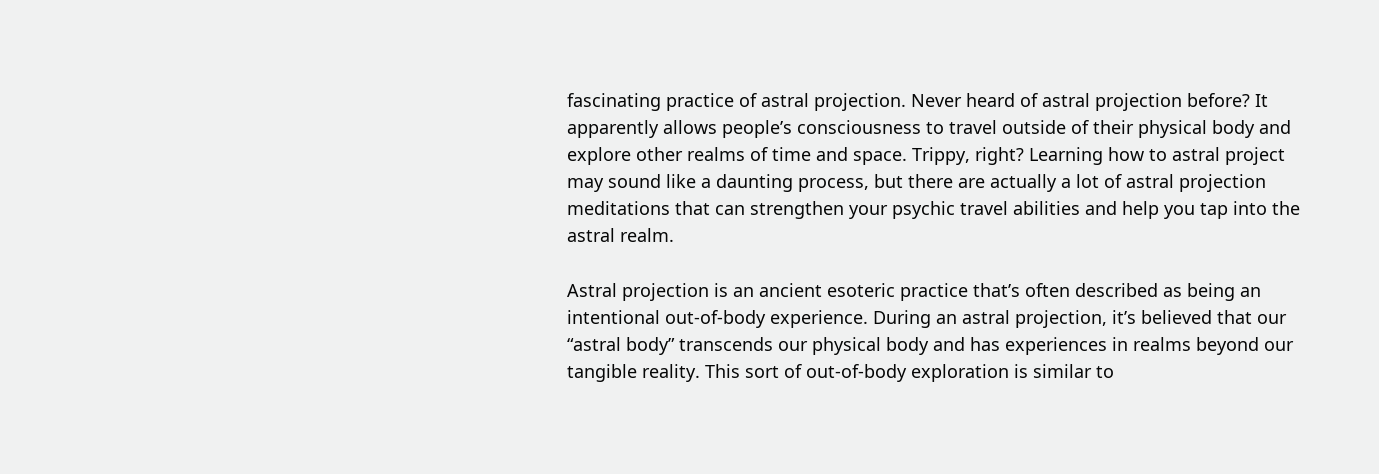fascinating practice of astral projection. Never heard of astral projection before? It apparently allows people’s consciousness to travel outside of their physical body and explore other realms of time and space. Trippy, right? Learning how to astral project may sound like a daunting process, but there are actually a lot of astral projection meditations that can strengthen your psychic travel abilities and help you tap into the astral realm.

Astral projection is an ancient esoteric practice that’s often described as being an intentional out-of-body experience. During an astral projection, it’s believed that our “astral body” transcends our physical body and has experiences in realms beyond our tangible reality. This sort of out-of-body exploration is similar to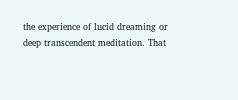the experience of lucid dreaming or deep transcendent meditation. That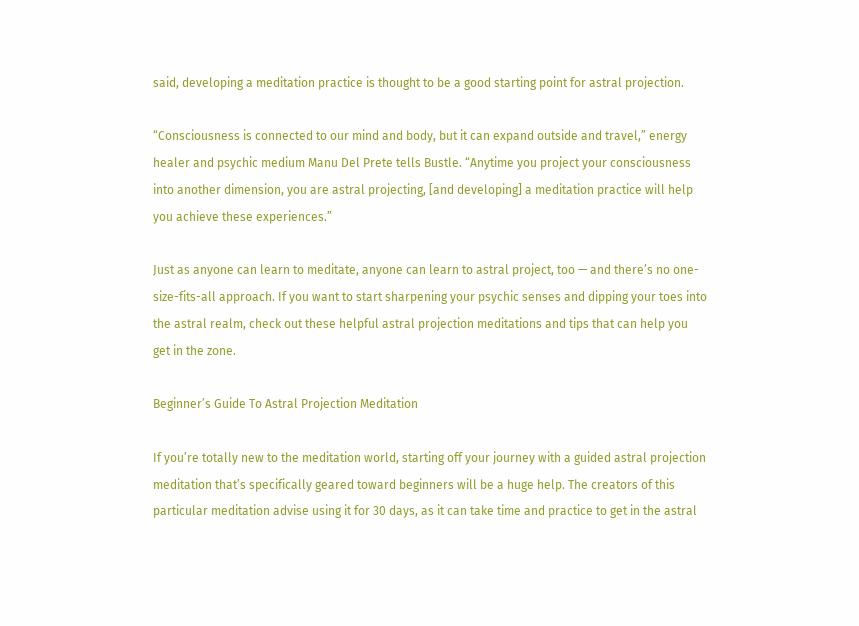said, developing a meditation practice is thought to be a good starting point for astral projection.

“Consciousness is connected to our mind and body, but it can expand outside and travel,” energy healer and psychic medium Manu Del Prete tells Bustle. “Anytime you project your consciousness into another dimension, you are astral projecting, [and developing] a meditation practice will help you achieve these experiences.”

Just as anyone can learn to meditate, anyone can learn to astral project, too — and there’s no one-size-fits-all approach. If you want to start sharpening your psychic senses and dipping your toes into the astral realm, check out these helpful astral projection meditations and tips that can help you get in the zone.

Beginner’s Guide To Astral Projection Meditation

If you’re totally new to the meditation world, starting off your journey with a guided astral projection meditation that’s specifically geared toward beginners will be a huge help. The creators of this particular meditation advise using it for 30 days, as it can take time and practice to get in the astral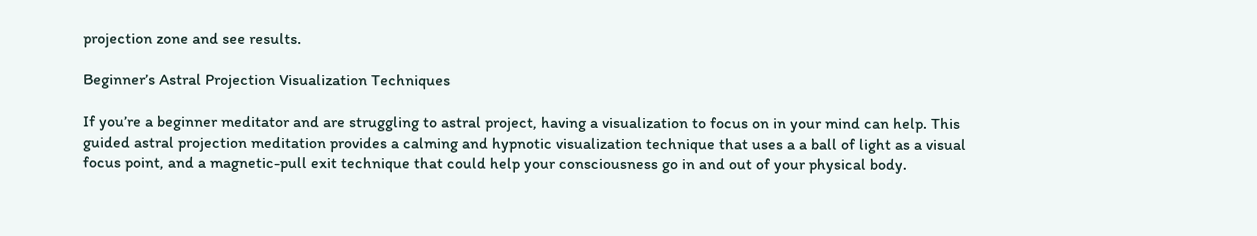projection zone and see results.

Beginner’s Astral Projection Visualization Techniques

If you’re a beginner meditator and are struggling to astral project, having a visualization to focus on in your mind can help. This guided astral projection meditation provides a calming and hypnotic visualization technique that uses a a ball of light as a visual focus point, and a magnetic-pull exit technique that could help your consciousness go in and out of your physical body.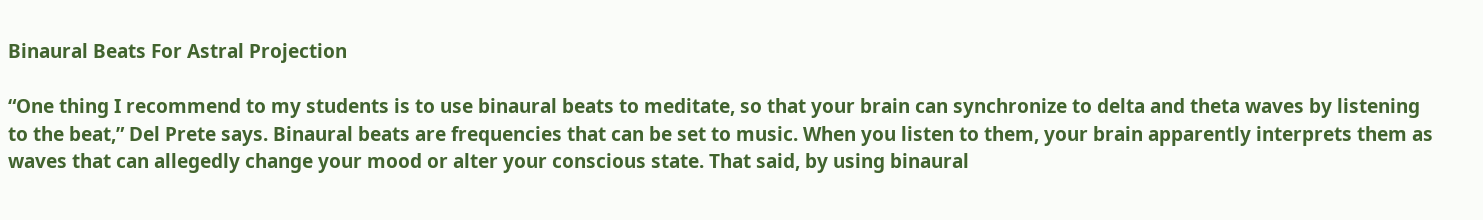Binaural Beats For Astral Projection

“One thing I recommend to my students is to use binaural beats to meditate, so that your brain can synchronize to delta and theta waves by listening to the beat,” Del Prete says. Binaural beats are frequencies that can be set to music. When you listen to them, your brain apparently interprets them as waves that can allegedly change your mood or alter your conscious state. That said, by using binaural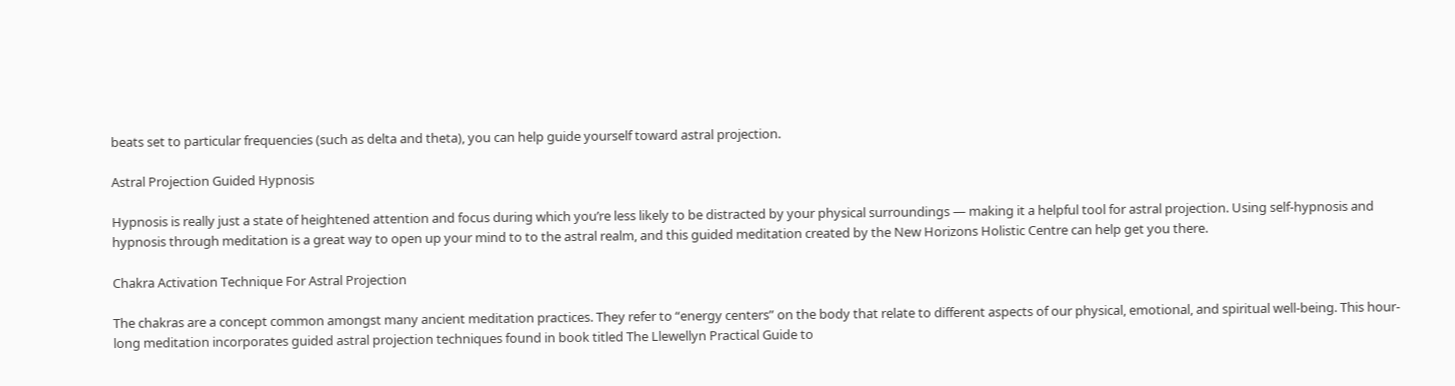beats set to particular frequencies (such as delta and theta), you can help guide yourself toward astral projection.

Astral Projection Guided Hypnosis

Hypnosis is really just a state of heightened attention and focus during which you’re less likely to be distracted by your physical surroundings — making it a helpful tool for astral projection. Using self-hypnosis and hypnosis through meditation is a great way to open up your mind to to the astral realm, and this guided meditation created by the New Horizons Holistic Centre can help get you there.

Chakra Activation Technique For Astral Projection

The chakras are a concept common amongst many ancient meditation practices. They refer to “energy centers” on the body that relate to different aspects of our physical, emotional, and spiritual well-being. This hour-long meditation incorporates guided astral projection techniques found in book titled The Llewellyn Practical Guide to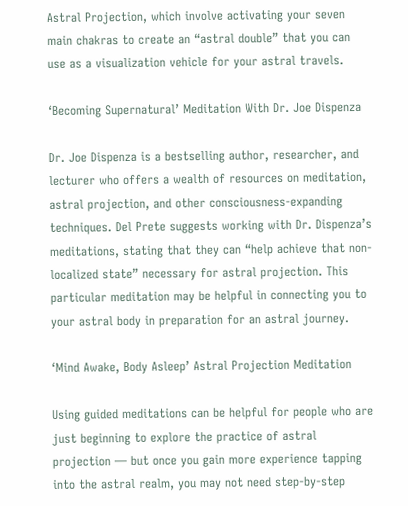Astral Projection, which involve activating your seven main chakras to create an “astral double” that you can use as a visualization vehicle for your astral travels.

‘Becoming Supernatural’ Meditation With Dr. Joe Dispenza

Dr. Joe Dispenza is a bestselling author, researcher, and lecturer who offers a wealth of resources on meditation, astral projection, and other consciousness-expanding techniques. Del Prete suggests working with Dr. Dispenza’s meditations, stating that they can “help achieve that non-localized state” necessary for astral projection. This particular meditation may be helpful in connecting you to your astral body in preparation for an astral journey.

‘Mind Awake, Body Asleep’ Astral Projection Meditation

Using guided meditations can be helpful for people who are just beginning to explore the practice of astral projection — but once you gain more experience tapping into the astral realm, you may not need step-by-step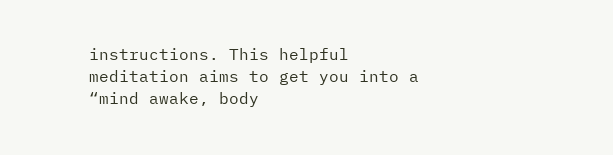instructions. This helpful meditation aims to get you into a “mind awake, body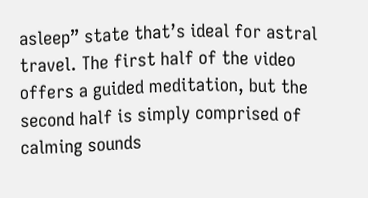asleep” state that’s ideal for astral travel. The first half of the video offers a guided meditation, but the second half is simply comprised of calming sounds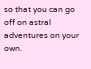so that you can go off on astral adventures on your own.